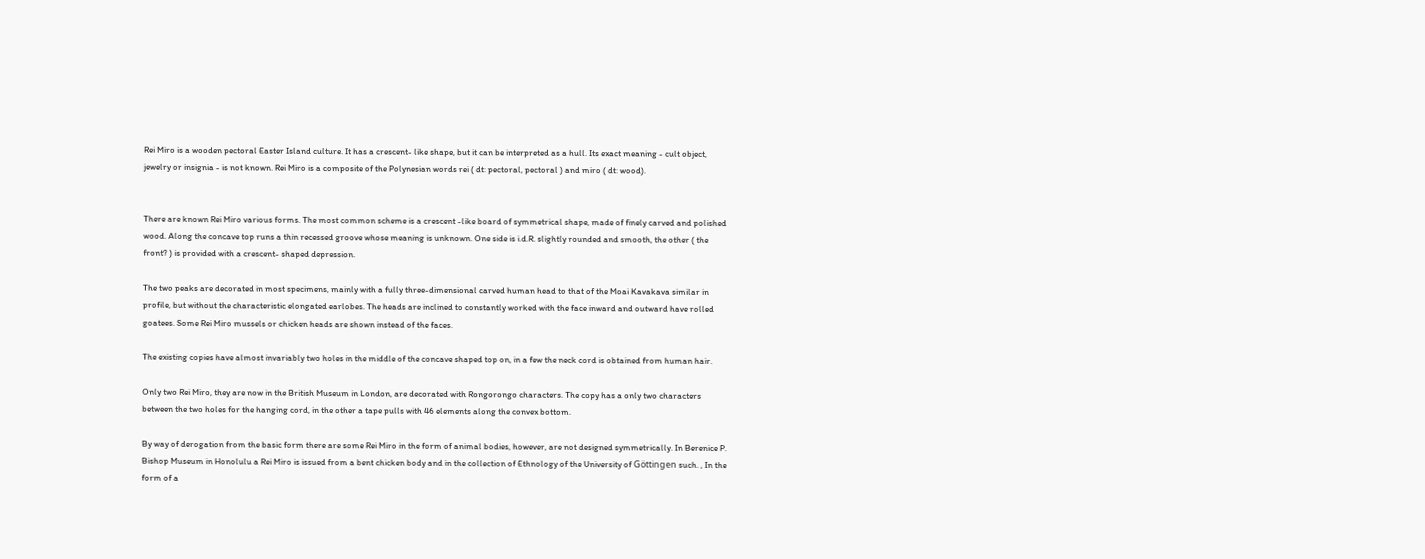Rei Miro is a wooden pectoral Easter Island culture. It has a crescent- like shape, but it can be interpreted as a hull. Its exact meaning - cult object, jewelry or insignia - is not known. Rei Miro is a composite of the Polynesian words rei ( dt: pectoral, pectoral ) and miro ( dt: wood).


There are known Rei Miro various forms. The most common scheme is a crescent -like board of symmetrical shape, made of finely carved and polished wood. Along the concave top runs a thin recessed groove whose meaning is unknown. One side is i.d.R. slightly rounded and smooth, the other ( the front? ) is provided with a crescent- shaped depression.

The two peaks are decorated in most specimens, mainly with a fully three-dimensional carved human head to that of the Moai Kavakava similar in profile, but without the characteristic elongated earlobes. The heads are inclined to constantly worked with the face inward and outward have rolled goatees. Some Rei Miro mussels or chicken heads are shown instead of the faces.

The existing copies have almost invariably two holes in the middle of the concave shaped top on, in a few the neck cord is obtained from human hair.

Only two Rei Miro, they are now in the British Museum in London, are decorated with Rongorongo characters. The copy has a only two characters between the two holes for the hanging cord, in the other a tape pulls with 46 elements along the convex bottom.

By way of derogation from the basic form there are some Rei Miro in the form of animal bodies, however, are not designed symmetrically. In Berenice P. Bishop Museum in Honolulu a Rei Miro is issued from a bent chicken body and in the collection of Ethnology of the University of Göttingen such. , In the form of a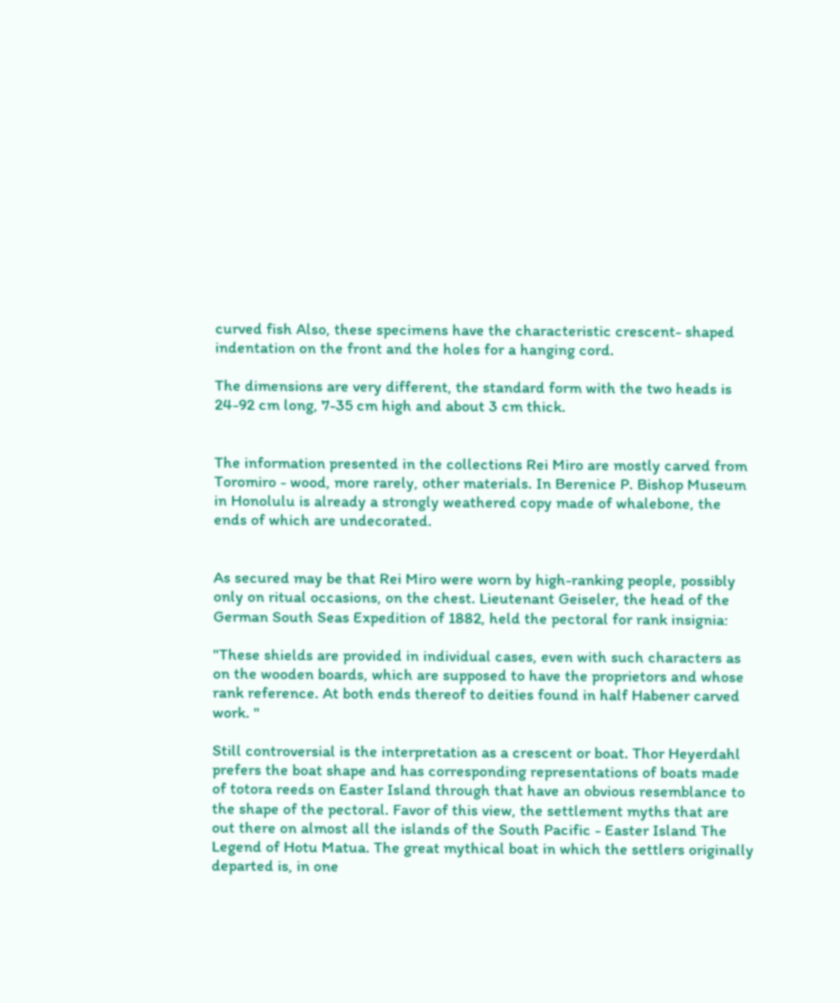curved fish Also, these specimens have the characteristic crescent- shaped indentation on the front and the holes for a hanging cord.

The dimensions are very different, the standard form with the two heads is 24-92 cm long, 7-35 cm high and about 3 cm thick.


The information presented in the collections Rei Miro are mostly carved from Toromiro - wood, more rarely, other materials. In Berenice P. Bishop Museum in Honolulu is already a strongly weathered copy made of whalebone, the ends of which are undecorated.


As secured may be that Rei Miro were worn by high-ranking people, possibly only on ritual occasions, on the chest. Lieutenant Geiseler, the head of the German South Seas Expedition of 1882, held the pectoral for rank insignia:

"These shields are provided in individual cases, even with such characters as on the wooden boards, which are supposed to have the proprietors and whose rank reference. At both ends thereof to deities found in half Habener carved work. "

Still controversial is the interpretation as a crescent or boat. Thor Heyerdahl prefers the boat shape and has corresponding representations of boats made of totora reeds on Easter Island through that have an obvious resemblance to the shape of the pectoral. Favor of this view, the settlement myths that are out there on almost all the islands of the South Pacific - Easter Island The Legend of Hotu Matua. The great mythical boat in which the settlers originally departed is, in one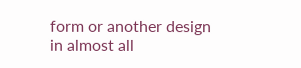form or another design in almost all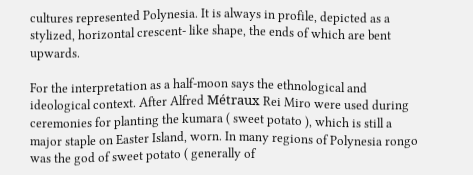cultures represented Polynesia. It is always in profile, depicted as a stylized, horizontal crescent- like shape, the ends of which are bent upwards.

For the interpretation as a half-moon says the ethnological and ideological context. After Alfred Métraux Rei Miro were used during ceremonies for planting the kumara ( sweet potato ), which is still a major staple on Easter Island, worn. In many regions of Polynesia rongo was the god of sweet potato ( generally of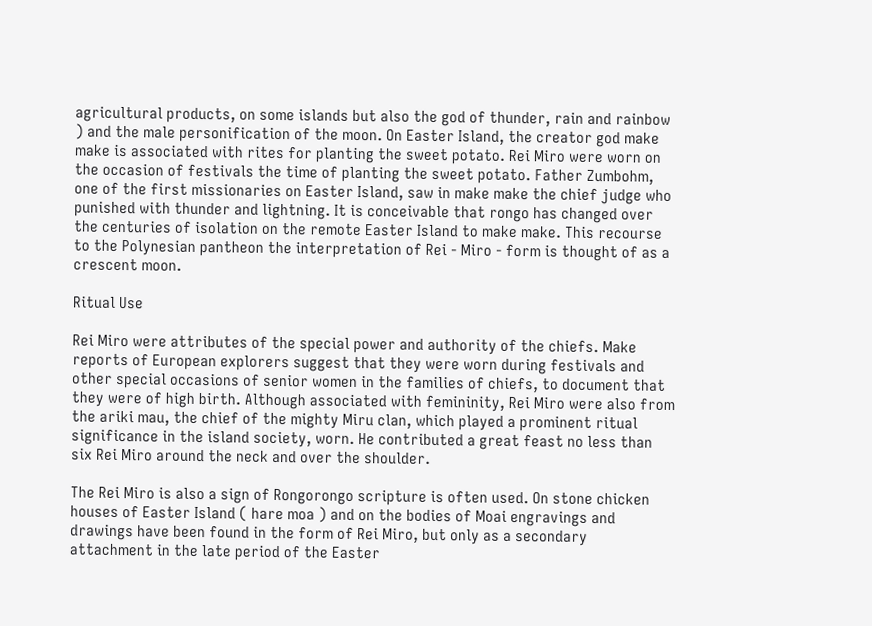agricultural products, on some islands but also the god of thunder, rain and rainbow ) and the male personification of the moon. On Easter Island, the creator god make make is associated with rites for planting the sweet potato. Rei Miro were worn on the occasion of festivals the time of planting the sweet potato. Father Zumbohm, one of the first missionaries on Easter Island, saw in make make the chief judge who punished with thunder and lightning. It is conceivable that rongo has changed over the centuries of isolation on the remote Easter Island to make make. This recourse to the Polynesian pantheon the interpretation of Rei - Miro - form is thought of as a crescent moon.

Ritual Use

Rei Miro were attributes of the special power and authority of the chiefs. Make reports of European explorers suggest that they were worn during festivals and other special occasions of senior women in the families of chiefs, to document that they were of high birth. Although associated with femininity, Rei Miro were also from the ariki mau, the chief of the mighty Miru clan, which played a prominent ritual significance in the island society, worn. He contributed a great feast no less than six Rei Miro around the neck and over the shoulder.

The Rei Miro is also a sign of Rongorongo scripture is often used. On stone chicken houses of Easter Island ( hare moa ) and on the bodies of Moai engravings and drawings have been found in the form of Rei Miro, but only as a secondary attachment in the late period of the Easter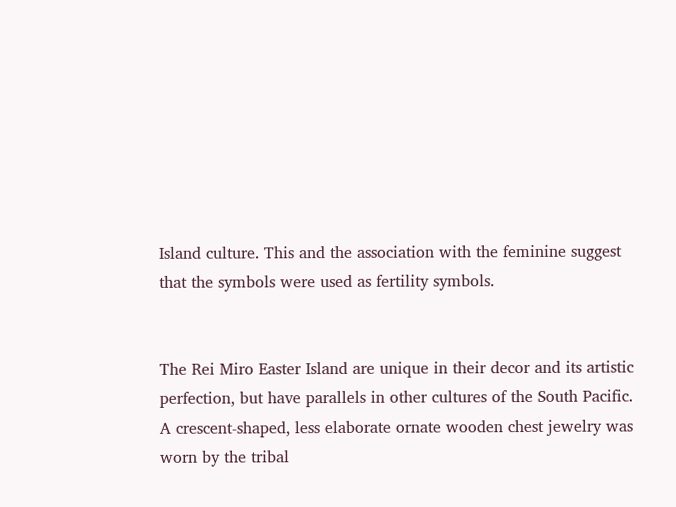Island culture. This and the association with the feminine suggest that the symbols were used as fertility symbols.


The Rei Miro Easter Island are unique in their decor and its artistic perfection, but have parallels in other cultures of the South Pacific. A crescent-shaped, less elaborate ornate wooden chest jewelry was worn by the tribal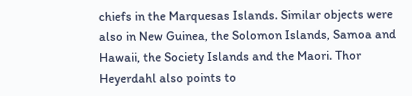chiefs in the Marquesas Islands. Similar objects were also in New Guinea, the Solomon Islands, Samoa and Hawaii, the Society Islands and the Maori. Thor Heyerdahl also points to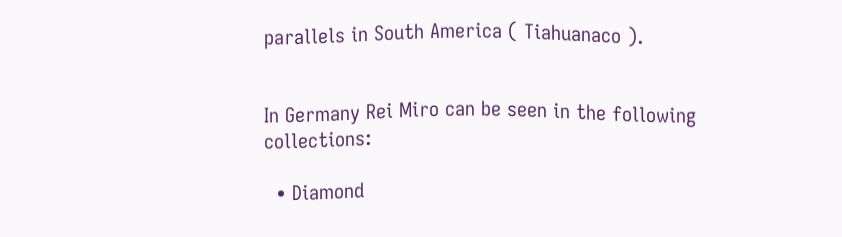parallels in South America ( Tiahuanaco ).


In Germany Rei Miro can be seen in the following collections:

  • Diamond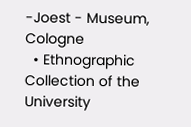-Joest - Museum, Cologne
  • Ethnographic Collection of the University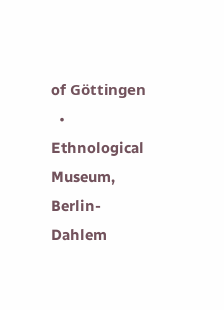of Göttingen
  • Ethnological Museum, Berlin- Dahlem